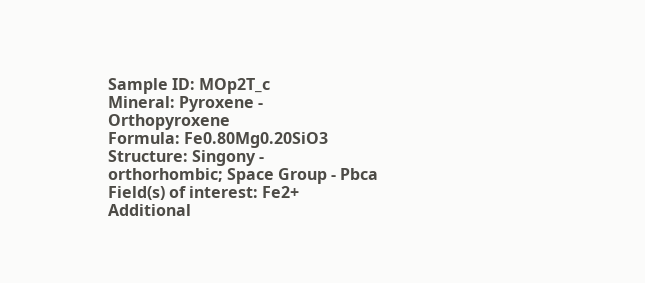Sample ID: MOp2T_c
Mineral: Pyroxene - Orthopyroxene
Formula: Fe0.80Mg0.20SiO3
Structure: Singony - orthorhombic; Space Group - Pbca
Field(s) of interest: Fe2+
Additional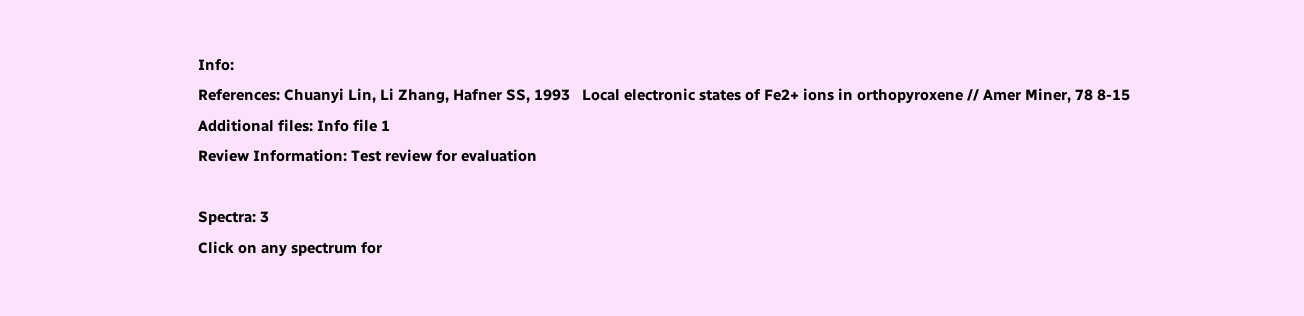Info:
References: Chuanyi Lin, Li Zhang, Hafner SS, 1993   Local electronic states of Fe2+ ions in orthopyroxene // Amer Miner, 78 8-15
Additional files: Info file 1
Review Information: Test review for evaluation

Spectra: 3
Click on any spectrum for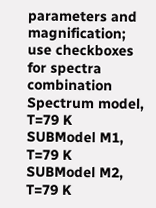parameters and magnification;
use checkboxes for spectra combination
Spectrum model, T=79 K
SUBModel M1, T=79 K
SUBModel M2, T=79 K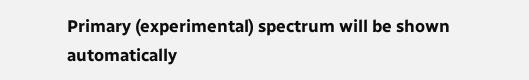Primary (experimental) spectrum will be shown automatically